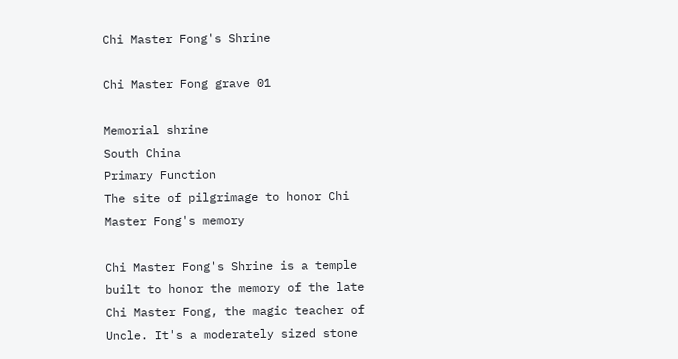Chi Master Fong's Shrine

Chi Master Fong grave 01

Memorial shrine
South China
Primary Function
The site of pilgrimage to honor Chi Master Fong's memory

Chi Master Fong's Shrine is a temple built to honor the memory of the late Chi Master Fong, the magic teacher of Uncle. It's a moderately sized stone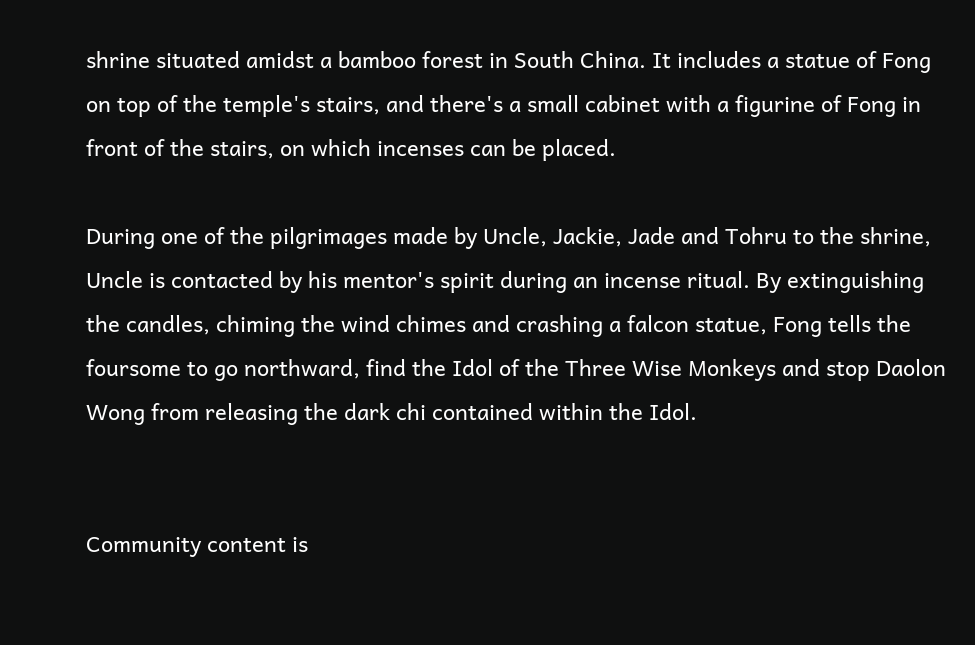shrine situated amidst a bamboo forest in South China. It includes a statue of Fong on top of the temple's stairs, and there's a small cabinet with a figurine of Fong in front of the stairs, on which incenses can be placed.

During one of the pilgrimages made by Uncle, Jackie, Jade and Tohru to the shrine, Uncle is contacted by his mentor's spirit during an incense ritual. By extinguishing the candles, chiming the wind chimes and crashing a falcon statue, Fong tells the foursome to go northward, find the Idol of the Three Wise Monkeys and stop Daolon Wong from releasing the dark chi contained within the Idol.


Community content is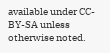available under CC-BY-SA unless otherwise noted.